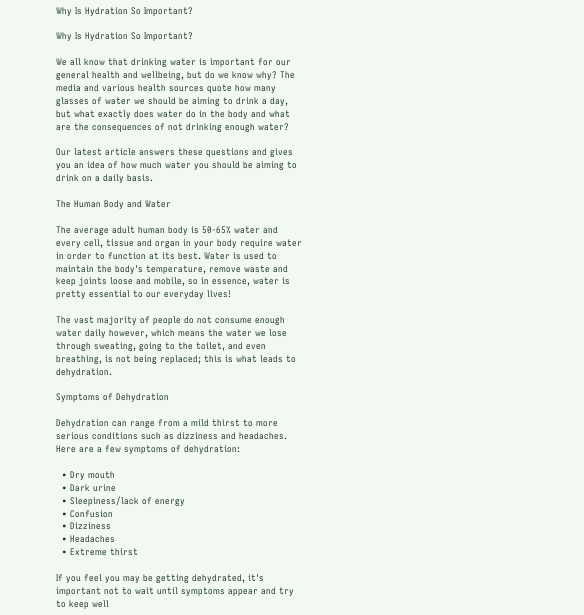Why Is Hydration So Important?

Why Is Hydration So Important?

We all know that drinking water is important for our general health and wellbeing, but do we know why? The media and various health sources quote how many glasses of water we should be aiming to drink a day, but what exactly does water do in the body and what are the consequences of not drinking enough water?

Our latest article answers these questions and gives you an idea of how much water you should be aiming to drink on a daily basis.

The Human Body and Water

The average adult human body is 50-65% water and every cell, tissue and organ in your body require water in order to function at its best. Water is used to maintain the body's temperature, remove waste and keep joints loose and mobile, so in essence, water is pretty essential to our everyday lives!

The vast majority of people do not consume enough water daily however, which means the water we lose through sweating, going to the toilet, and even breathing, is not being replaced; this is what leads to dehydration.

Symptoms of Dehydration

Dehydration can range from a mild thirst to more serious conditions such as dizziness and headaches. Here are a few symptoms of dehydration:

  • Dry mouth
  • Dark urine
  • Sleepiness/lack of energy
  • Confusion
  • Dizziness
  • Headaches
  • Extreme thirst

If you feel you may be getting dehydrated, it's important not to wait until symptoms appear and try to keep well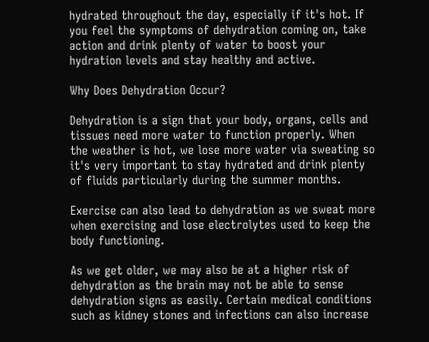hydrated throughout the day, especially if it's hot. If you feel the symptoms of dehydration coming on, take action and drink plenty of water to boost your hydration levels and stay healthy and active.

Why Does Dehydration Occur?

Dehydration is a sign that your body, organs, cells and tissues need more water to function properly. When the weather is hot, we lose more water via sweating so it's very important to stay hydrated and drink plenty of fluids particularly during the summer months.

Exercise can also lead to dehydration as we sweat more when exercising and lose electrolytes used to keep the body functioning.

As we get older, we may also be at a higher risk of dehydration as the brain may not be able to sense dehydration signs as easily. Certain medical conditions such as kidney stones and infections can also increase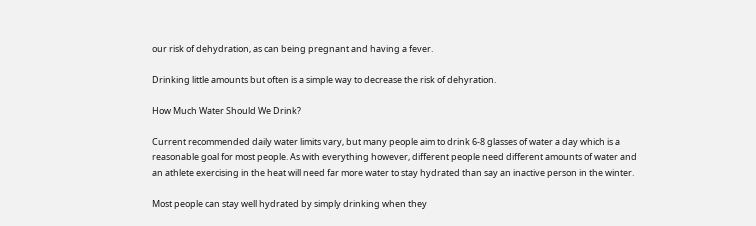our risk of dehydration, as can being pregnant and having a fever.

Drinking little amounts but often is a simple way to decrease the risk of dehyration.

How Much Water Should We Drink?

Current recommended daily water limits vary, but many people aim to drink 6-8 glasses of water a day which is a reasonable goal for most people. As with everything however, different people need different amounts of water and an athlete exercising in the heat will need far more water to stay hydrated than say an inactive person in the winter.

Most people can stay well hydrated by simply drinking when they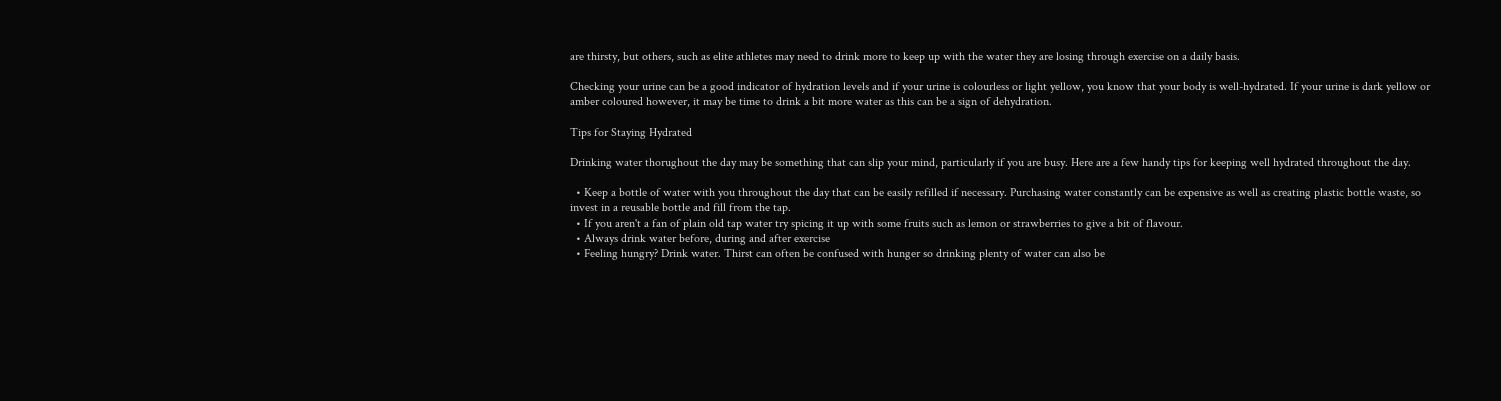are thirsty, but others, such as elite athletes may need to drink more to keep up with the water they are losing through exercise on a daily basis.

Checking your urine can be a good indicator of hydration levels and if your urine is colourless or light yellow, you know that your body is well-hydrated. If your urine is dark yellow or amber coloured however, it may be time to drink a bit more water as this can be a sign of dehydration.

Tips for Staying Hydrated

Drinking water thorughout the day may be something that can slip your mind, particularly if you are busy. Here are a few handy tips for keeping well hydrated throughout the day.

  • Keep a bottle of water with you throughout the day that can be easily refilled if necessary. Purchasing water constantly can be expensive as well as creating plastic bottle waste, so invest in a reusable bottle and fill from the tap.
  • If you aren't a fan of plain old tap water try spicing it up with some fruits such as lemon or strawberries to give a bit of flavour.
  • Always drink water before, during and after exercise
  • Feeling hungry? Drink water. Thirst can often be confused with hunger so drinking plenty of water can also be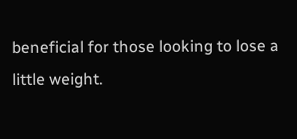beneficial for those looking to lose a little weight.